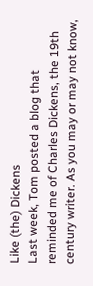Like (the) Dickens
Last week, Tom posted a blog that reminded me of Charles Dickens, the 19th century writer. As you may or may not know,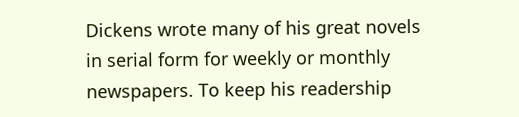Dickens wrote many of his great novels in serial form for weekly or monthly newspapers. To keep his readership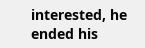interested, he ended his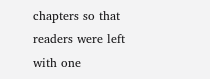chapters so that readers were left with one